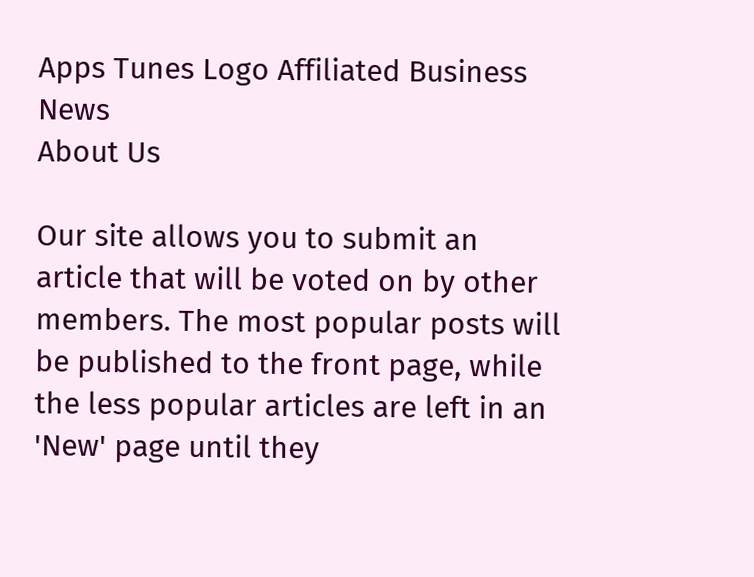Apps Tunes Logo Affiliated Business News
About Us

Our site allows you to submit an article that will be voted on by other members. The most popular posts will be published to the front page, while the less popular articles are left in an 'New' page until they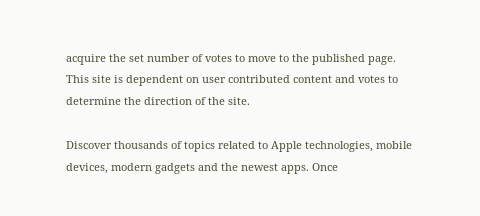acquire the set number of votes to move to the published page. This site is dependent on user contributed content and votes to determine the direction of the site.

Discover thousands of topics related to Apple technologies, mobile devices, modern gadgets and the newest apps. Once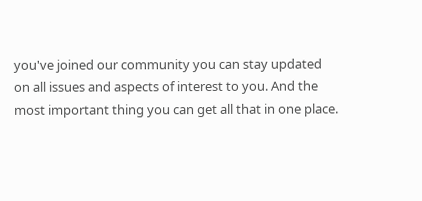you've joined our community you can stay updated on all issues and aspects of interest to you. And the most important thing you can get all that in one place.